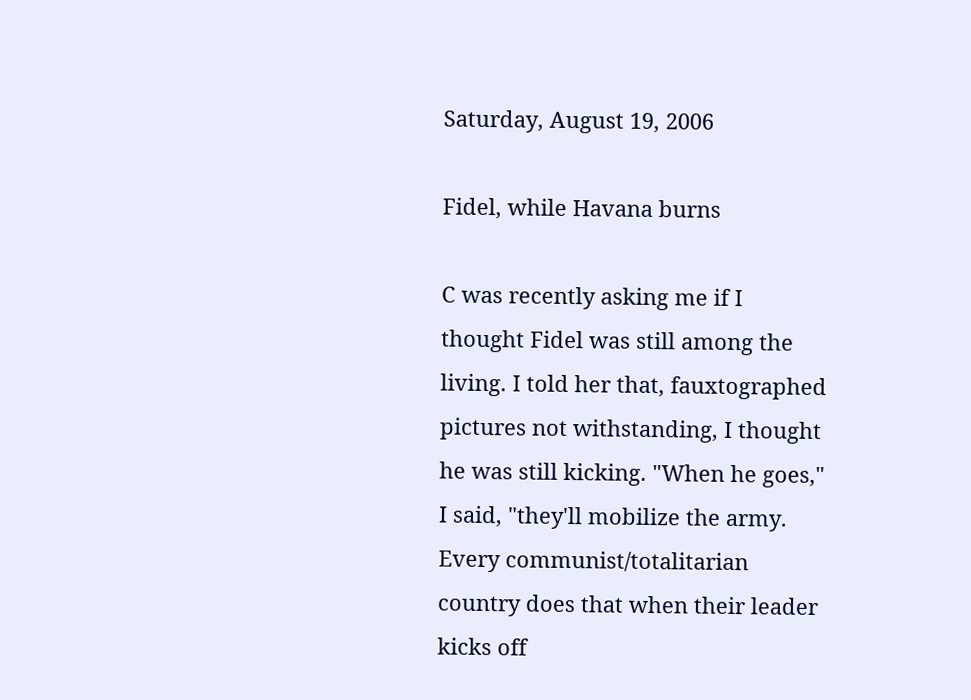Saturday, August 19, 2006

Fidel, while Havana burns

C was recently asking me if I thought Fidel was still among the living. I told her that, fauxtographed pictures not withstanding, I thought he was still kicking. "When he goes," I said, "they'll mobilize the army. Every communist/totalitarian country does that when their leader kicks off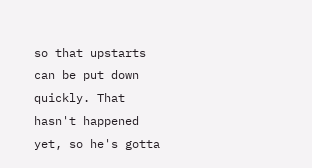so that upstarts can be put down quickly. That hasn't happened yet, so he's gotta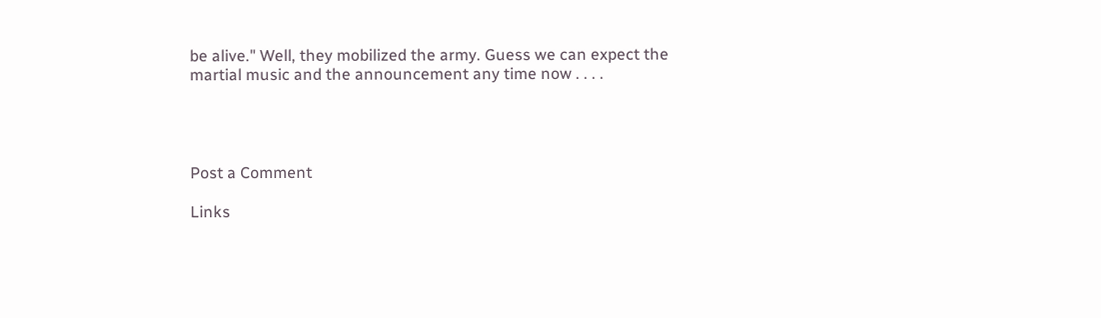be alive." Well, they mobilized the army. Guess we can expect the martial music and the announcement any time now . . . .




Post a Comment

Links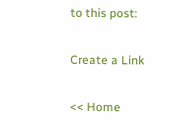to this post:

Create a Link

<< Home